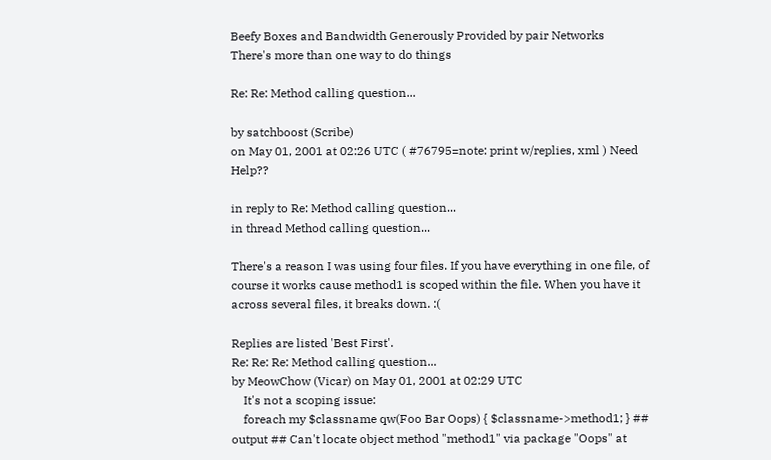Beefy Boxes and Bandwidth Generously Provided by pair Networks
There's more than one way to do things

Re: Re: Method calling question...

by satchboost (Scribe)
on May 01, 2001 at 02:26 UTC ( #76795=note: print w/replies, xml ) Need Help??

in reply to Re: Method calling question...
in thread Method calling question...

There's a reason I was using four files. If you have everything in one file, of course it works cause method1 is scoped within the file. When you have it across several files, it breaks down. :(

Replies are listed 'Best First'.
Re: Re: Re: Method calling question...
by MeowChow (Vicar) on May 01, 2001 at 02:29 UTC
    It's not a scoping issue:
    foreach my $classname qw(Foo Bar Oops) { $classname->method1; } ## output ## Can't locate object method "method1" via package "Oops" at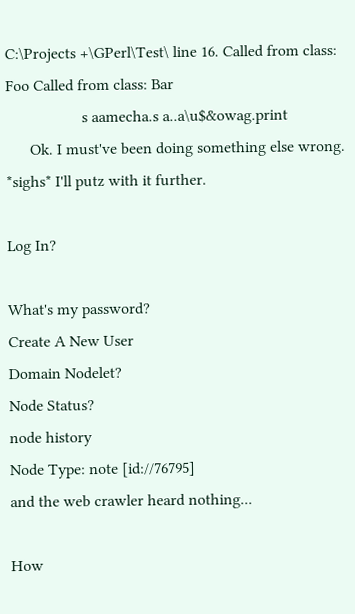C:\Projects +\GPerl\Test\ line 16. Called from class: Foo Called from class: Bar
                   s aamecha.s a..a\u$&owag.print
      Ok. I must've been doing something else wrong. *sighs* I'll putz with it further.

Log In?

What's my password?
Create A New User
Domain Nodelet?
Node Status?
node history
Node Type: note [id://76795]
and the web crawler heard nothing...

How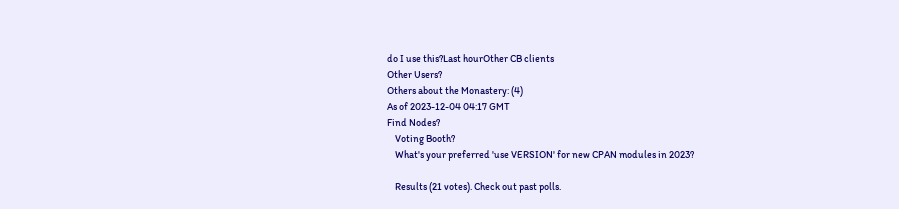do I use this?Last hourOther CB clients
Other Users?
Others about the Monastery: (4)
As of 2023-12-04 04:17 GMT
Find Nodes?
    Voting Booth?
    What's your preferred 'use VERSION' for new CPAN modules in 2023?

    Results (21 votes). Check out past polls.